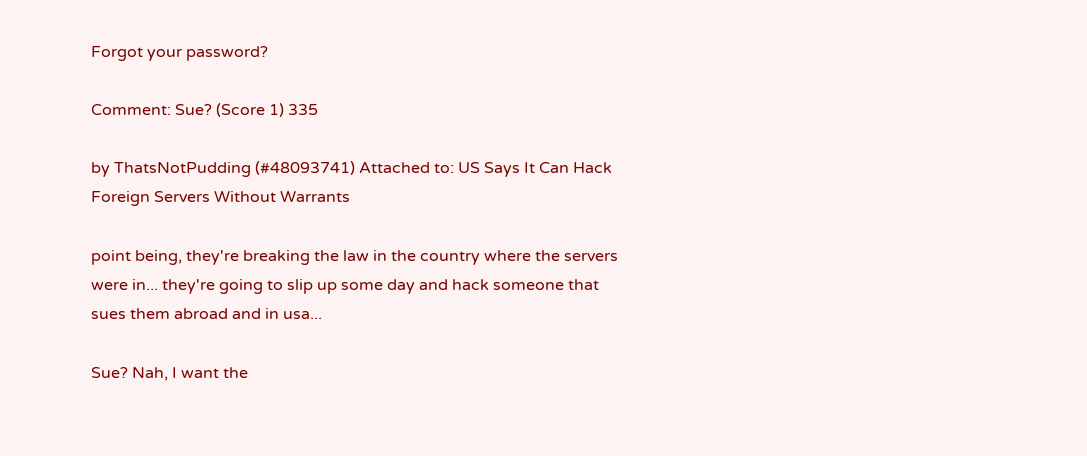Forgot your password?

Comment: Sue? (Score 1) 335

by ThatsNotPudding (#48093741) Attached to: US Says It Can Hack Foreign Servers Without Warrants

point being, they're breaking the law in the country where the servers were in... they're going to slip up some day and hack someone that sues them abroad and in usa...

Sue? Nah, I want the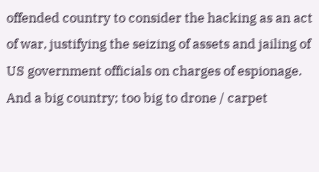offended country to consider the hacking as an act of war, justifying the seizing of assets and jailing of US government officials on charges of espionage. And a big country; too big to drone / carpet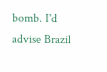bomb. I'd advise Brazil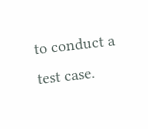to conduct a test case.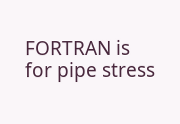FORTRAN is for pipe stress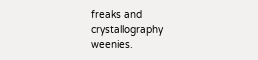freaks and crystallography weenies.